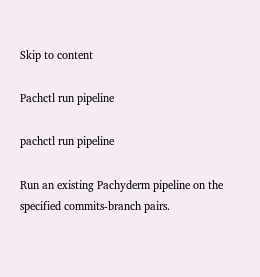Skip to content

Pachctl run pipeline

pachctl run pipeline

Run an existing Pachyderm pipeline on the specified commits-branch pairs.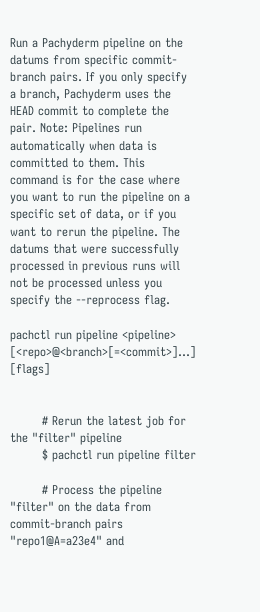Run a Pachyderm pipeline on the datums from specific commit-branch pairs. If you only specify a branch, Pachyderm uses the HEAD commit to complete the pair. Note: Pipelines run automatically when data is committed to them. This command is for the case where you want to run the pipeline on a specific set of data, or if you want to rerun the pipeline. The datums that were successfully processed in previous runs will not be processed unless you specify the --reprocess flag.

pachctl run pipeline <pipeline> [<repo>@<branch>[=<commit>]...] [flags]


        # Rerun the latest job for the "filter" pipeline
        $ pachctl run pipeline filter

        # Process the pipeline "filter" on the data from commit-branch pairs "repo1@A=a23e4" and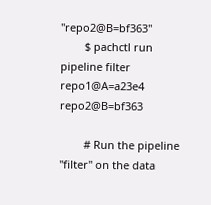"repo2@B=bf363"
        $ pachctl run pipeline filter repo1@A=a23e4 repo2@B=bf363

        # Run the pipeline "filter" on the data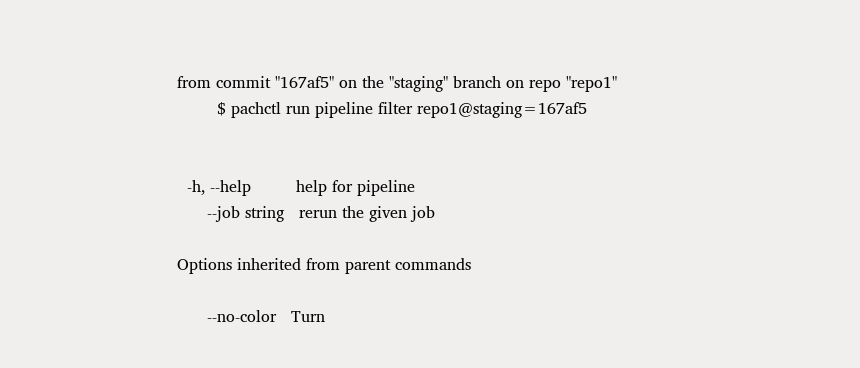from commit "167af5" on the "staging" branch on repo "repo1"
        $ pachctl run pipeline filter repo1@staging=167af5


  -h, --help         help for pipeline
      --job string   rerun the given job

Options inherited from parent commands

      --no-color   Turn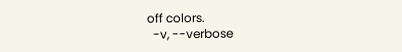off colors.
  -v, --verbose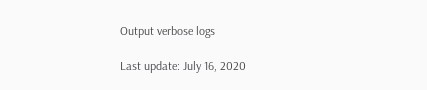Output verbose logs

Last update: July 16, 2020